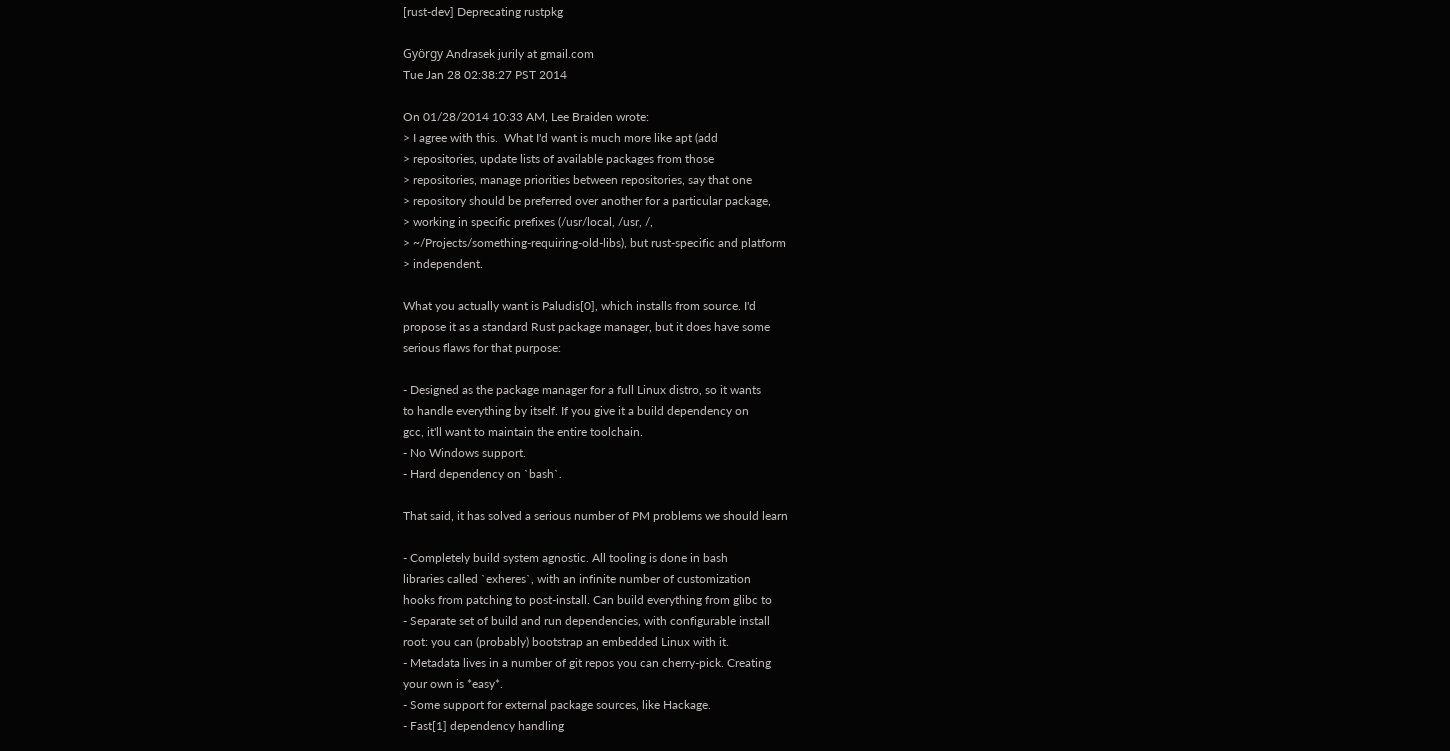[rust-dev] Deprecating rustpkg

György Andrasek jurily at gmail.com
Tue Jan 28 02:38:27 PST 2014

On 01/28/2014 10:33 AM, Lee Braiden wrote:
> I agree with this.  What I'd want is much more like apt (add
> repositories, update lists of available packages from those
> repositories, manage priorities between repositories, say that one
> repository should be preferred over another for a particular package,
> working in specific prefixes (/usr/local, /usr, /,
> ~/Projects/something-requiring-old-libs), but rust-specific and platform
> independent.

What you actually want is Paludis[0], which installs from source. I'd
propose it as a standard Rust package manager, but it does have some
serious flaws for that purpose:

- Designed as the package manager for a full Linux distro, so it wants
to handle everything by itself. If you give it a build dependency on
gcc, it'll want to maintain the entire toolchain.
- No Windows support.
- Hard dependency on `bash`.

That said, it has solved a serious number of PM problems we should learn

- Completely build system agnostic. All tooling is done in bash
libraries called `exheres`, with an infinite number of customization
hooks from patching to post-install. Can build everything from glibc to
- Separate set of build and run dependencies, with configurable install
root: you can (probably) bootstrap an embedded Linux with it.
- Metadata lives in a number of git repos you can cherry-pick. Creating
your own is *easy*.
- Some support for external package sources, like Hackage.
- Fast[1] dependency handling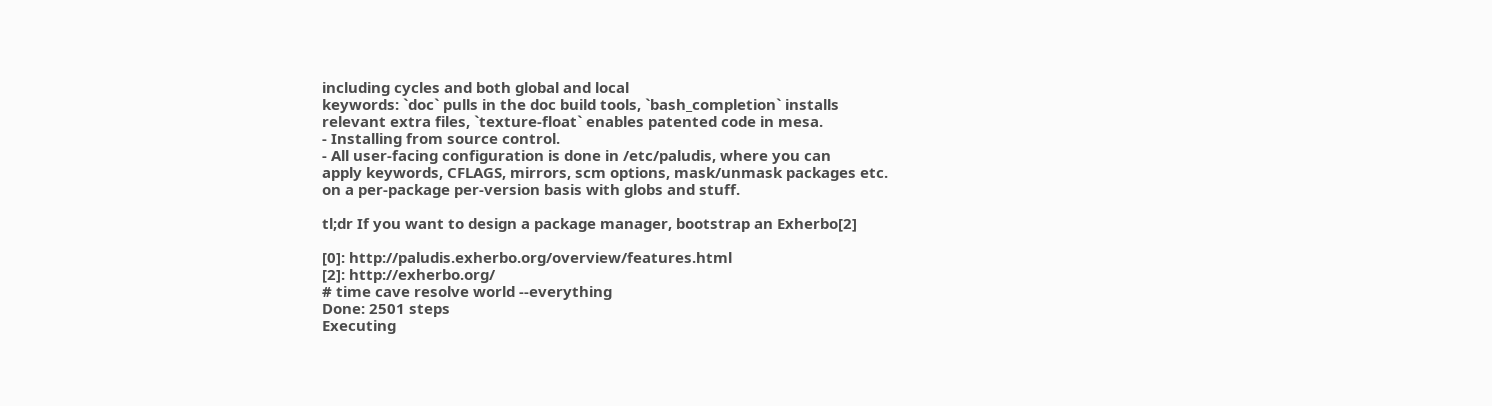including cycles and both global and local
keywords: `doc` pulls in the doc build tools, `bash_completion` installs
relevant extra files, `texture-float` enables patented code in mesa.
- Installing from source control.
- All user-facing configuration is done in /etc/paludis, where you can
apply keywords, CFLAGS, mirrors, scm options, mask/unmask packages etc.
on a per-package per-version basis with globs and stuff.

tl;dr If you want to design a package manager, bootstrap an Exherbo[2]

[0]: http://paludis.exherbo.org/overview/features.html
[2]: http://exherbo.org/
# time cave resolve world --everything
Done: 2501 steps
Executing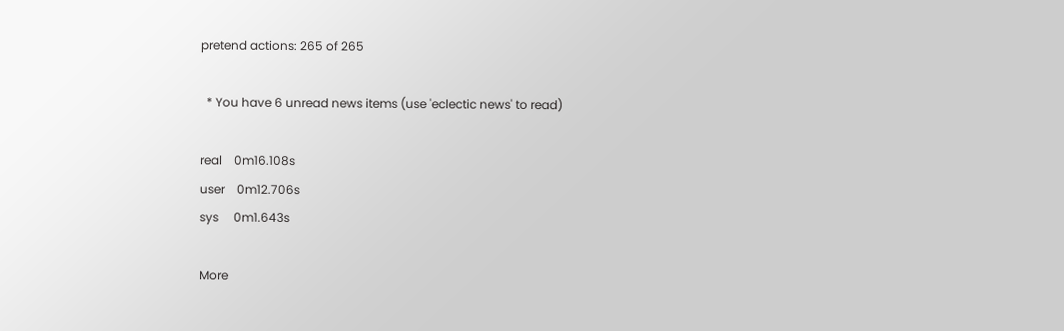pretend actions: 265 of 265

  * You have 6 unread news items (use 'eclectic news' to read)

real    0m16.108s
user    0m12.706s
sys     0m1.643s

More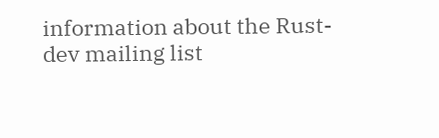information about the Rust-dev mailing list